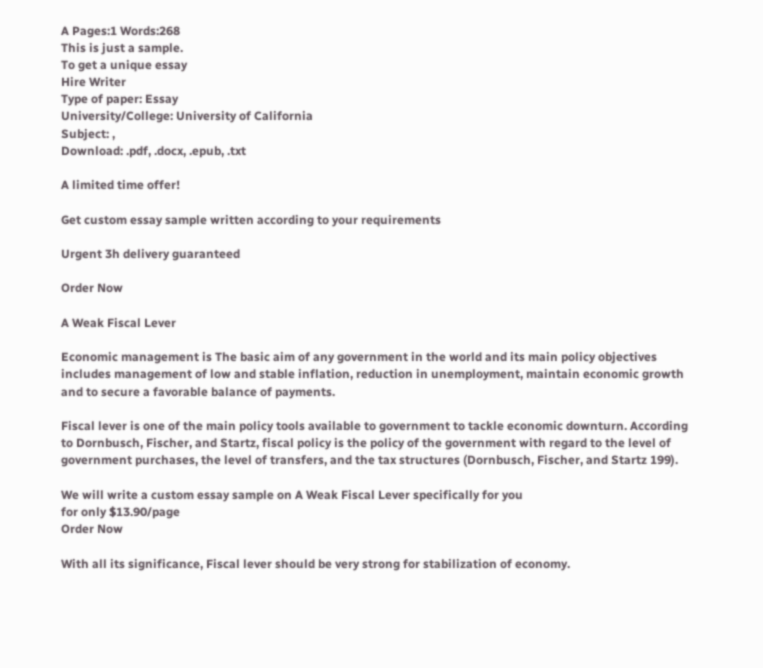A Pages:1 Words:268
This is just a sample.
To get a unique essay
Hire Writer
Type of paper: Essay
University/College: University of California
Subject: ,
Download: .pdf, .docx, .epub, .txt

A limited time offer!

Get custom essay sample written according to your requirements

Urgent 3h delivery guaranteed

Order Now

A Weak Fiscal Lever

Economic management is The basic aim of any government in the world and its main policy objectives includes management of low and stable inflation, reduction in unemployment, maintain economic growth and to secure a favorable balance of payments.

Fiscal lever is one of the main policy tools available to government to tackle economic downturn. According to Dornbusch, Fischer, and Startz, fiscal policy is the policy of the government with regard to the level of government purchases, the level of transfers, and the tax structures (Dornbusch, Fischer, and Startz 199).

We will write a custom essay sample on A Weak Fiscal Lever specifically for you
for only $13.90/page
Order Now

With all its significance, Fiscal lever should be very strong for stabilization of economy.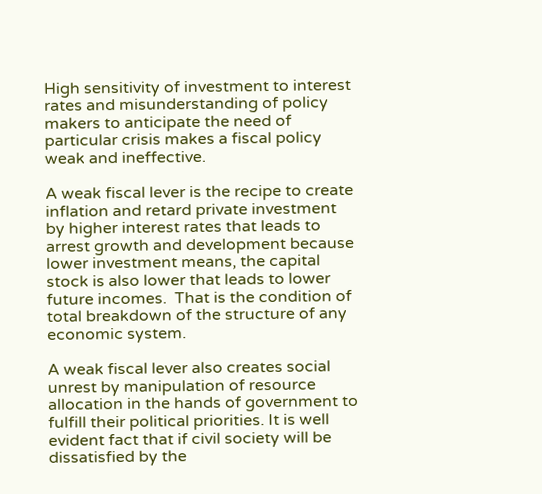High sensitivity of investment to interest rates and misunderstanding of policy makers to anticipate the need of particular crisis makes a fiscal policy weak and ineffective.

A weak fiscal lever is the recipe to create inflation and retard private investment by higher interest rates that leads to arrest growth and development because lower investment means, the capital stock is also lower that leads to lower future incomes.  That is the condition of total breakdown of the structure of any economic system.

A weak fiscal lever also creates social unrest by manipulation of resource allocation in the hands of government to fulfill their political priorities. It is well evident fact that if civil society will be dissatisfied by the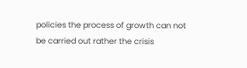policies the process of growth can not be carried out rather the crisis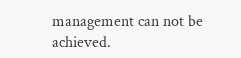management can not be achieved.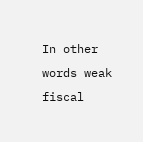In other words weak fiscal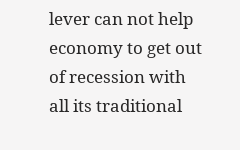lever can not help economy to get out of recession with all its traditional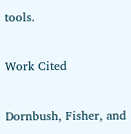tools.

Work Cited

Dornbush, Fisher, and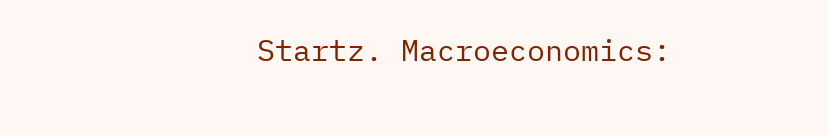Startz. Macroeconomics: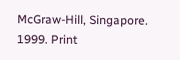McGraw-Hill, Singapore. 1999. Print